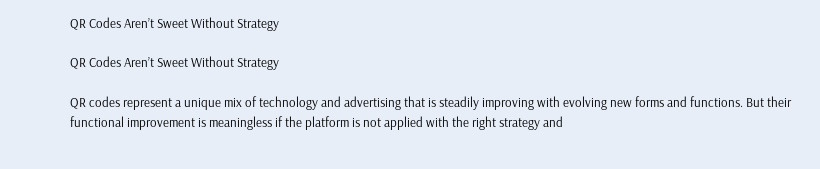QR Codes Aren’t Sweet Without Strategy

QR Codes Aren’t Sweet Without Strategy

QR codes represent a unique mix of technology and advertising that is steadily improving with evolving new forms and functions. But their functional improvement is meaningless if the platform is not applied with the right strategy and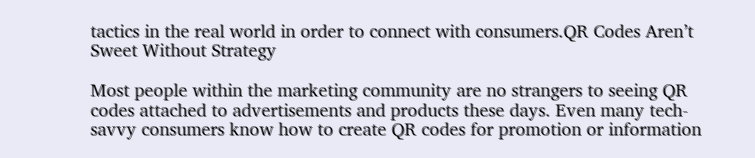tactics in the real world in order to connect with consumers.QR Codes Aren’t Sweet Without Strategy

Most people within the marketing community are no strangers to seeing QR codes attached to advertisements and products these days. Even many tech-savvy consumers know how to create QR codes for promotion or information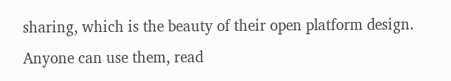sharing, which is the beauty of their open platform design. Anyone can use them, read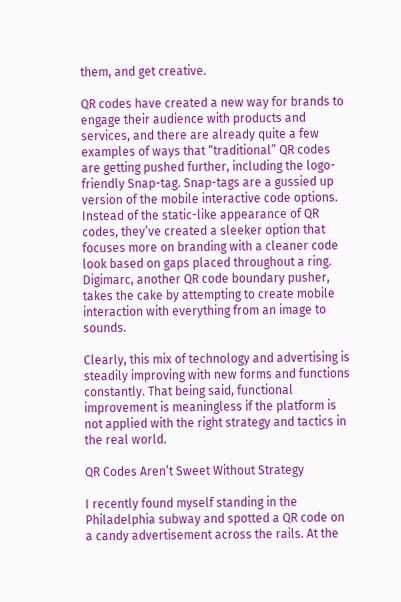them, and get creative.

QR codes have created a new way for brands to engage their audience with products and services, and there are already quite a few examples of ways that “traditional” QR codes are getting pushed further, including the logo-friendly Snap-tag. Snap-tags are a gussied up version of the mobile interactive code options. Instead of the static-like appearance of QR codes, they’ve created a sleeker option that focuses more on branding with a cleaner code look based on gaps placed throughout a ring. Digimarc, another QR code boundary pusher, takes the cake by attempting to create mobile interaction with everything from an image to sounds.

Clearly, this mix of technology and advertising is steadily improving with new forms and functions constantly. That being said, functional improvement is meaningless if the platform is not applied with the right strategy and tactics in the real world.

QR Codes Aren’t Sweet Without Strategy

I recently found myself standing in the Philadelphia subway and spotted a QR code on a candy advertisement across the rails. At the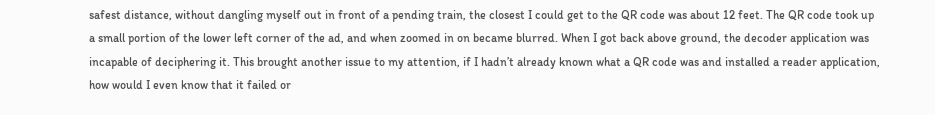safest distance, without dangling myself out in front of a pending train, the closest I could get to the QR code was about 12 feet. The QR code took up a small portion of the lower left corner of the ad, and when zoomed in on became blurred. When I got back above ground, the decoder application was incapable of deciphering it. This brought another issue to my attention, if I hadn’t already known what a QR code was and installed a reader application, how would I even know that it failed or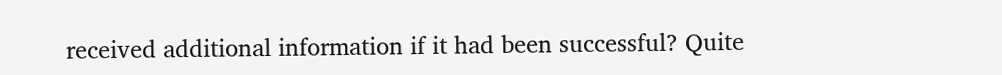received additional information if it had been successful? Quite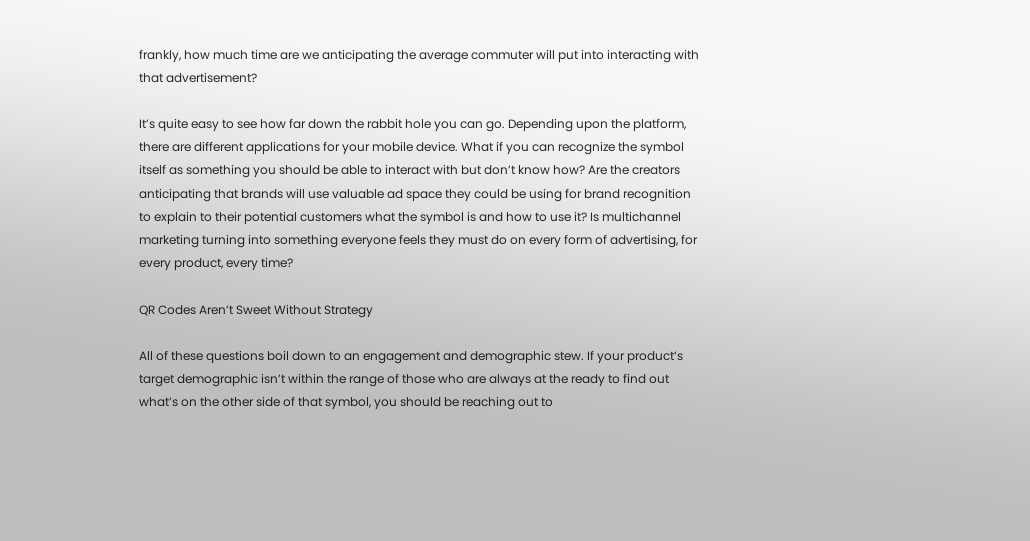frankly, how much time are we anticipating the average commuter will put into interacting with that advertisement?

It’s quite easy to see how far down the rabbit hole you can go. Depending upon the platform, there are different applications for your mobile device. What if you can recognize the symbol itself as something you should be able to interact with but don’t know how? Are the creators anticipating that brands will use valuable ad space they could be using for brand recognition to explain to their potential customers what the symbol is and how to use it? Is multichannel marketing turning into something everyone feels they must do on every form of advertising, for every product, every time?

QR Codes Aren’t Sweet Without Strategy

All of these questions boil down to an engagement and demographic stew. If your product’s target demographic isn’t within the range of those who are always at the ready to find out what’s on the other side of that symbol, you should be reaching out to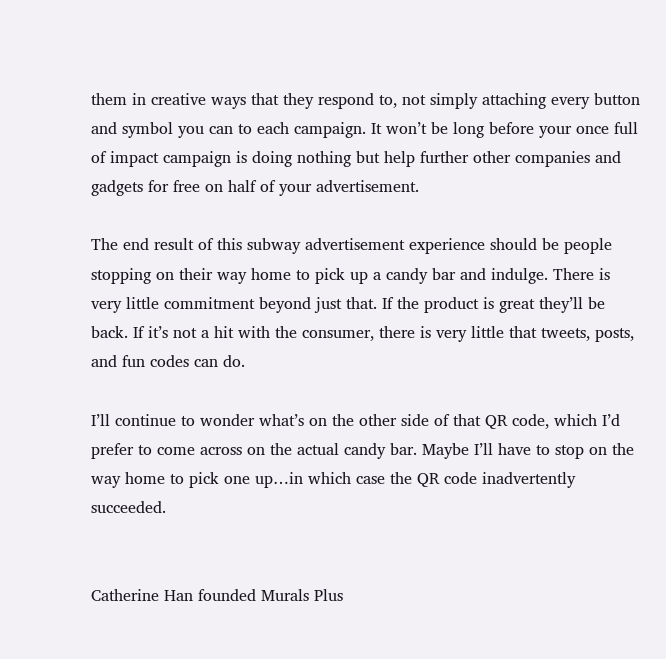them in creative ways that they respond to, not simply attaching every button and symbol you can to each campaign. It won’t be long before your once full of impact campaign is doing nothing but help further other companies and gadgets for free on half of your advertisement.

The end result of this subway advertisement experience should be people stopping on their way home to pick up a candy bar and indulge. There is very little commitment beyond just that. If the product is great they’ll be back. If it’s not a hit with the consumer, there is very little that tweets, posts, and fun codes can do.

I’ll continue to wonder what’s on the other side of that QR code, which I’d prefer to come across on the actual candy bar. Maybe I’ll have to stop on the way home to pick one up…in which case the QR code inadvertently succeeded.


Catherine Han founded Murals Plus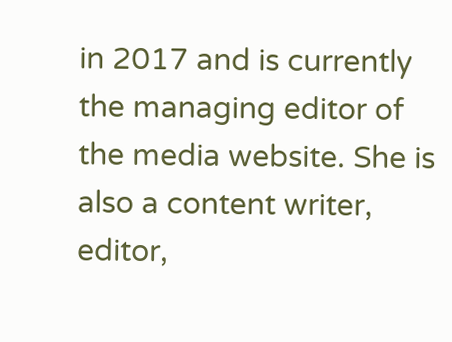in 2017 and is currently the managing editor of the media website. She is also a content writer, editor,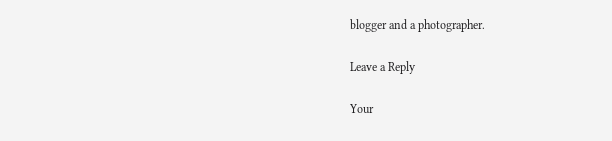blogger and a photographer.

Leave a Reply

Your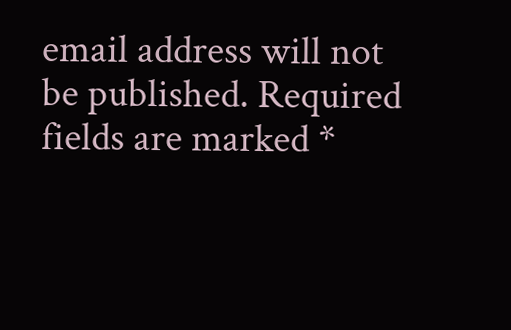email address will not be published. Required fields are marked *